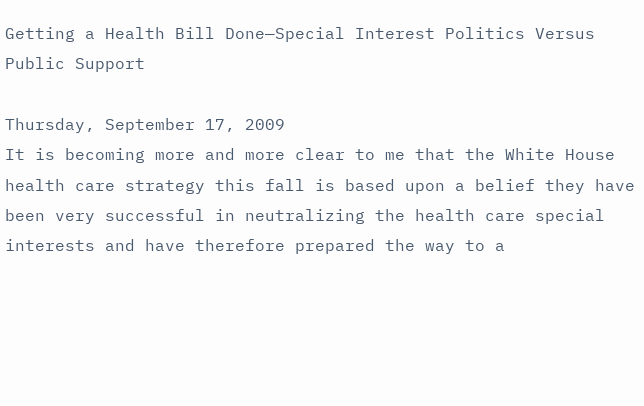Getting a Health Bill Done—Special Interest Politics Versus Public Support

Thursday, September 17, 2009
It is becoming more and more clear to me that the White House health care strategy this fall is based upon a belief they have been very successful in neutralizing the health care special interests and have therefore prepared the way to a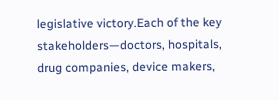legislative victory.Each of the key stakeholders—doctors, hospitals, drug companies, device makers,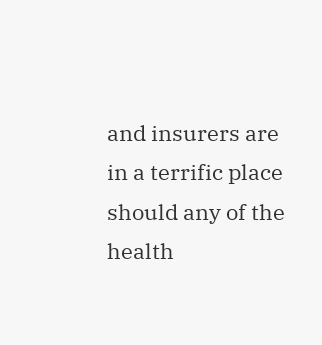and insurers are in a terrific place should any of the health